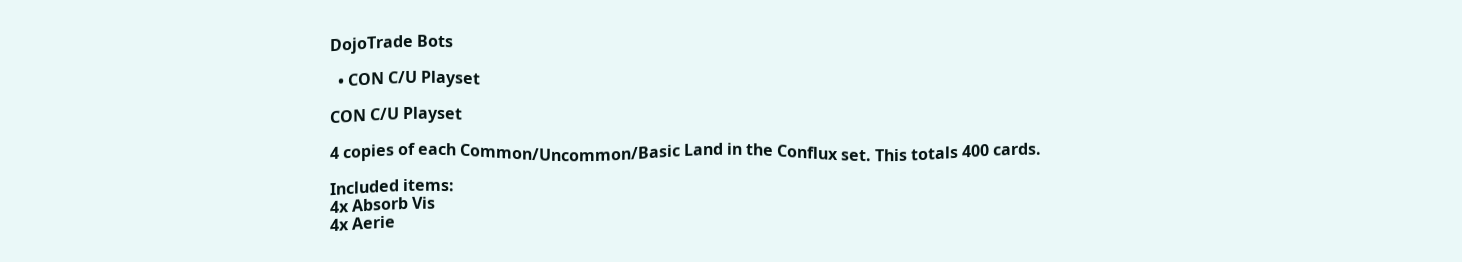DojoTrade Bots

  • CON C/U Playset

CON C/U Playset

4 copies of each Common/Uncommon/Basic Land in the Conflux set. This totals 400 cards.

Included items:
4x Absorb Vis
4x Aerie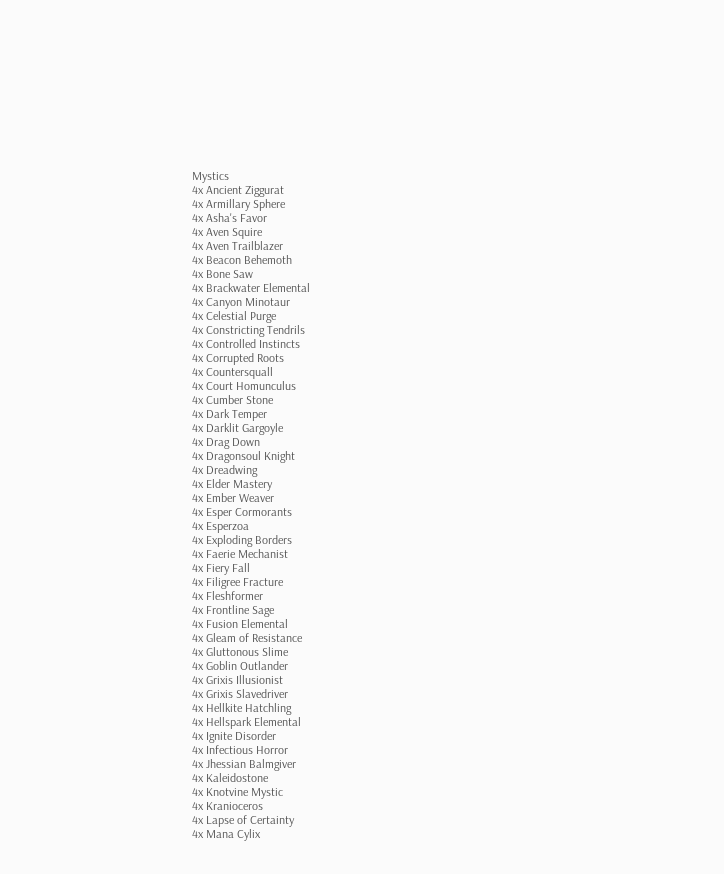Mystics
4x Ancient Ziggurat
4x Armillary Sphere
4x Asha's Favor
4x Aven Squire
4x Aven Trailblazer
4x Beacon Behemoth
4x Bone Saw
4x Brackwater Elemental
4x Canyon Minotaur
4x Celestial Purge
4x Constricting Tendrils
4x Controlled Instincts
4x Corrupted Roots
4x Countersquall
4x Court Homunculus
4x Cumber Stone
4x Dark Temper
4x Darklit Gargoyle
4x Drag Down
4x Dragonsoul Knight
4x Dreadwing
4x Elder Mastery
4x Ember Weaver
4x Esper Cormorants
4x Esperzoa
4x Exploding Borders
4x Faerie Mechanist
4x Fiery Fall
4x Filigree Fracture
4x Fleshformer
4x Frontline Sage
4x Fusion Elemental
4x Gleam of Resistance
4x Gluttonous Slime
4x Goblin Outlander
4x Grixis Illusionist
4x Grixis Slavedriver
4x Hellkite Hatchling
4x Hellspark Elemental
4x Ignite Disorder
4x Infectious Horror
4x Jhessian Balmgiver
4x Kaleidostone
4x Knotvine Mystic
4x Kranioceros
4x Lapse of Certainty
4x Mana Cylix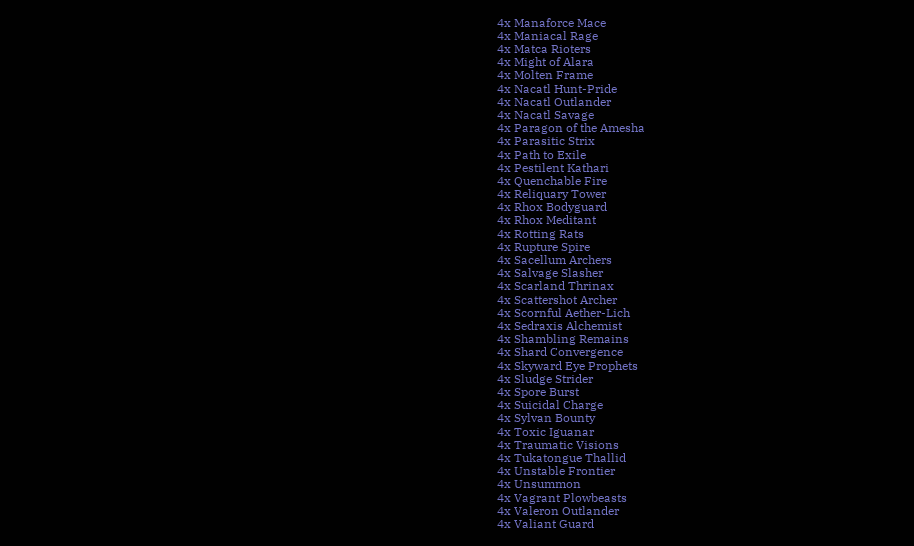4x Manaforce Mace
4x Maniacal Rage
4x Matca Rioters
4x Might of Alara
4x Molten Frame
4x Nacatl Hunt-Pride
4x Nacatl Outlander
4x Nacatl Savage
4x Paragon of the Amesha
4x Parasitic Strix
4x Path to Exile
4x Pestilent Kathari
4x Quenchable Fire
4x Reliquary Tower
4x Rhox Bodyguard
4x Rhox Meditant
4x Rotting Rats
4x Rupture Spire
4x Sacellum Archers
4x Salvage Slasher
4x Scarland Thrinax
4x Scattershot Archer
4x Scornful Aether-Lich
4x Sedraxis Alchemist
4x Shambling Remains
4x Shard Convergence
4x Skyward Eye Prophets
4x Sludge Strider
4x Spore Burst
4x Suicidal Charge
4x Sylvan Bounty
4x Toxic Iguanar
4x Traumatic Visions
4x Tukatongue Thallid
4x Unstable Frontier
4x Unsummon
4x Vagrant Plowbeasts
4x Valeron Outlander
4x Valiant Guard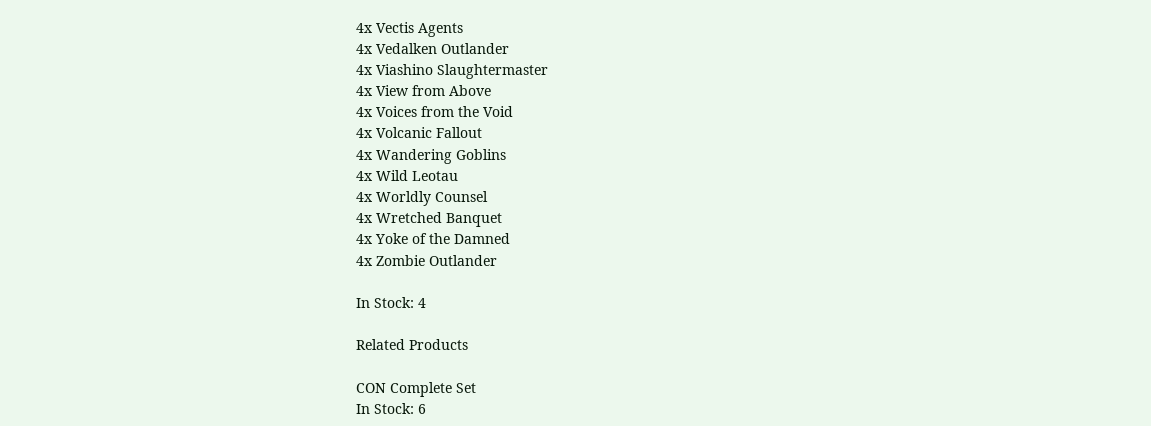4x Vectis Agents
4x Vedalken Outlander
4x Viashino Slaughtermaster
4x View from Above
4x Voices from the Void
4x Volcanic Fallout
4x Wandering Goblins
4x Wild Leotau
4x Worldly Counsel
4x Wretched Banquet
4x Yoke of the Damned
4x Zombie Outlander

In Stock: 4

Related Products

CON Complete Set
In Stock: 6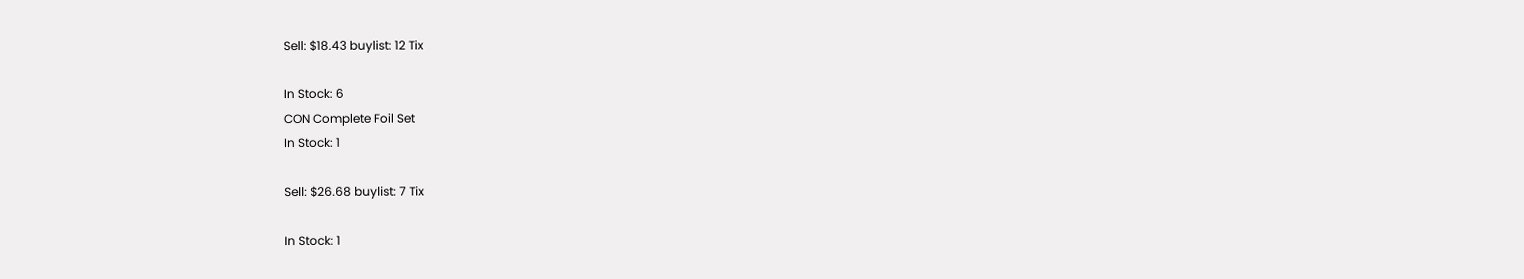Sell: $18.43 buylist: 12 Tix

In Stock: 6
CON Complete Foil Set
In Stock: 1

Sell: $26.68 buylist: 7 Tix

In Stock: 1